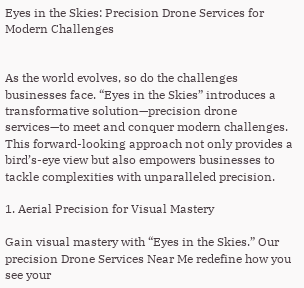Eyes in the Skies: Precision Drone Services for Modern Challenges


As the world evolves, so do the challenges businesses face. “Eyes in the Skies” introduces a transformative solution—precision drone services—to meet and conquer modern challenges. This forward-looking approach not only provides a bird’s-eye view but also empowers businesses to tackle complexities with unparalleled precision.

1. Aerial Precision for Visual Mastery

Gain visual mastery with “Eyes in the Skies.” Our precision Drone Services Near Me redefine how you see your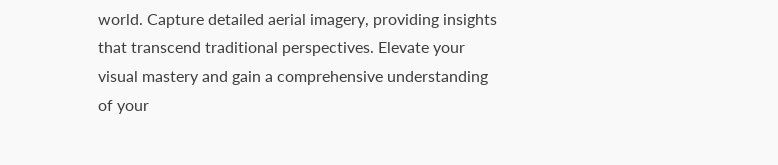world. Capture detailed aerial imagery, providing insights that transcend traditional perspectives. Elevate your visual mastery and gain a comprehensive understanding of your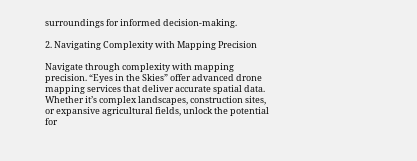surroundings for informed decision-making.

2. Navigating Complexity with Mapping Precision

Navigate through complexity with mapping precision. “Eyes in the Skies” offer advanced drone mapping services that deliver accurate spatial data. Whether it’s complex landscapes, construction sites, or expansive agricultural fields, unlock the potential for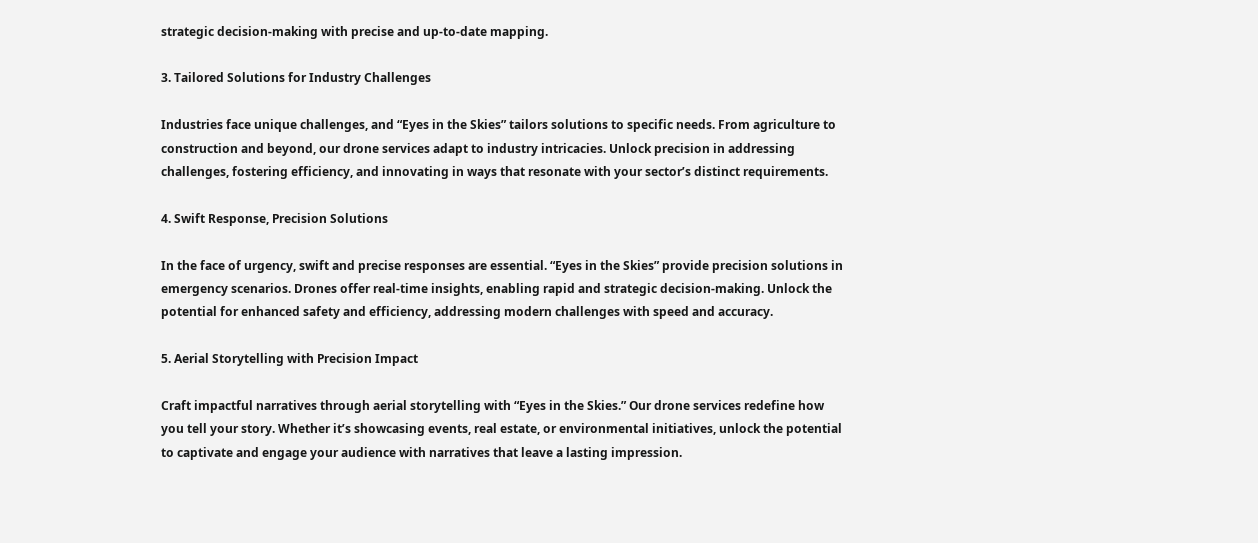strategic decision-making with precise and up-to-date mapping.

3. Tailored Solutions for Industry Challenges

Industries face unique challenges, and “Eyes in the Skies” tailors solutions to specific needs. From agriculture to construction and beyond, our drone services adapt to industry intricacies. Unlock precision in addressing challenges, fostering efficiency, and innovating in ways that resonate with your sector’s distinct requirements.

4. Swift Response, Precision Solutions

In the face of urgency, swift and precise responses are essential. “Eyes in the Skies” provide precision solutions in emergency scenarios. Drones offer real-time insights, enabling rapid and strategic decision-making. Unlock the potential for enhanced safety and efficiency, addressing modern challenges with speed and accuracy.

5. Aerial Storytelling with Precision Impact

Craft impactful narratives through aerial storytelling with “Eyes in the Skies.” Our drone services redefine how you tell your story. Whether it’s showcasing events, real estate, or environmental initiatives, unlock the potential to captivate and engage your audience with narratives that leave a lasting impression.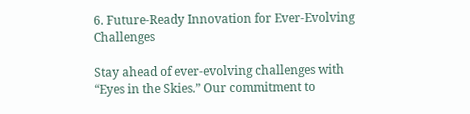6. Future-Ready Innovation for Ever-Evolving Challenges

Stay ahead of ever-evolving challenges with “Eyes in the Skies.” Our commitment to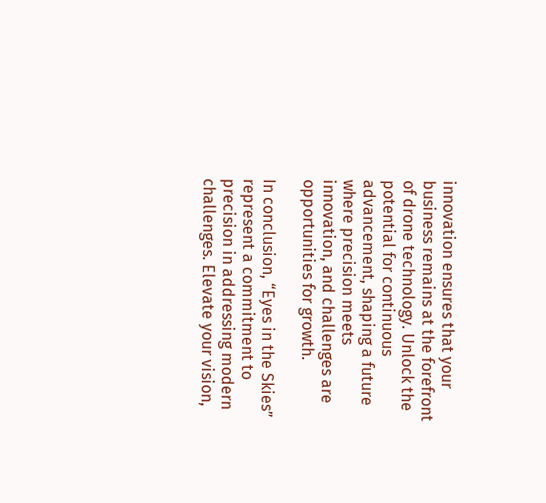innovation ensures that your business remains at the forefront of drone technology. Unlock the potential for continuous advancement, shaping a future where precision meets innovation, and challenges are opportunities for growth.

In conclusion, “Eyes in the Skies” represent a commitment to precision in addressing modern challenges. Elevate your vision,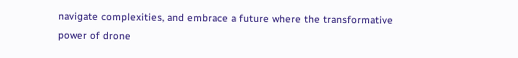navigate complexities, and embrace a future where the transformative power of drone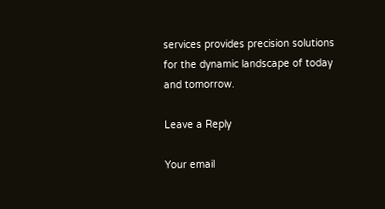services provides precision solutions for the dynamic landscape of today and tomorrow.

Leave a Reply

Your email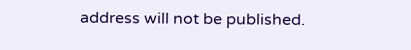address will not be published.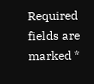Required fields are marked *